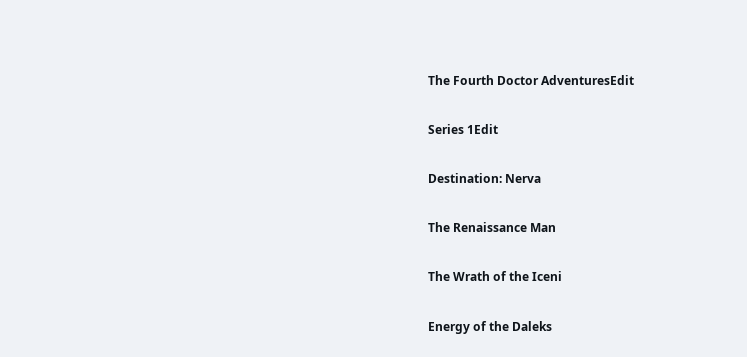The Fourth Doctor AdventuresEdit

Series 1Edit

Destination: Nerva

The Renaissance Man

The Wrath of the Iceni

Energy of the Daleks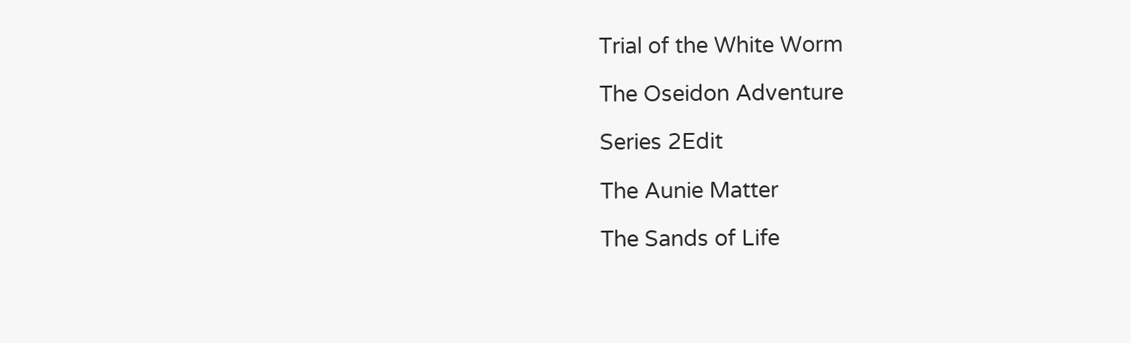Trial of the White Worm

The Oseidon Adventure

Series 2Edit

The Aunie Matter

The Sands of Life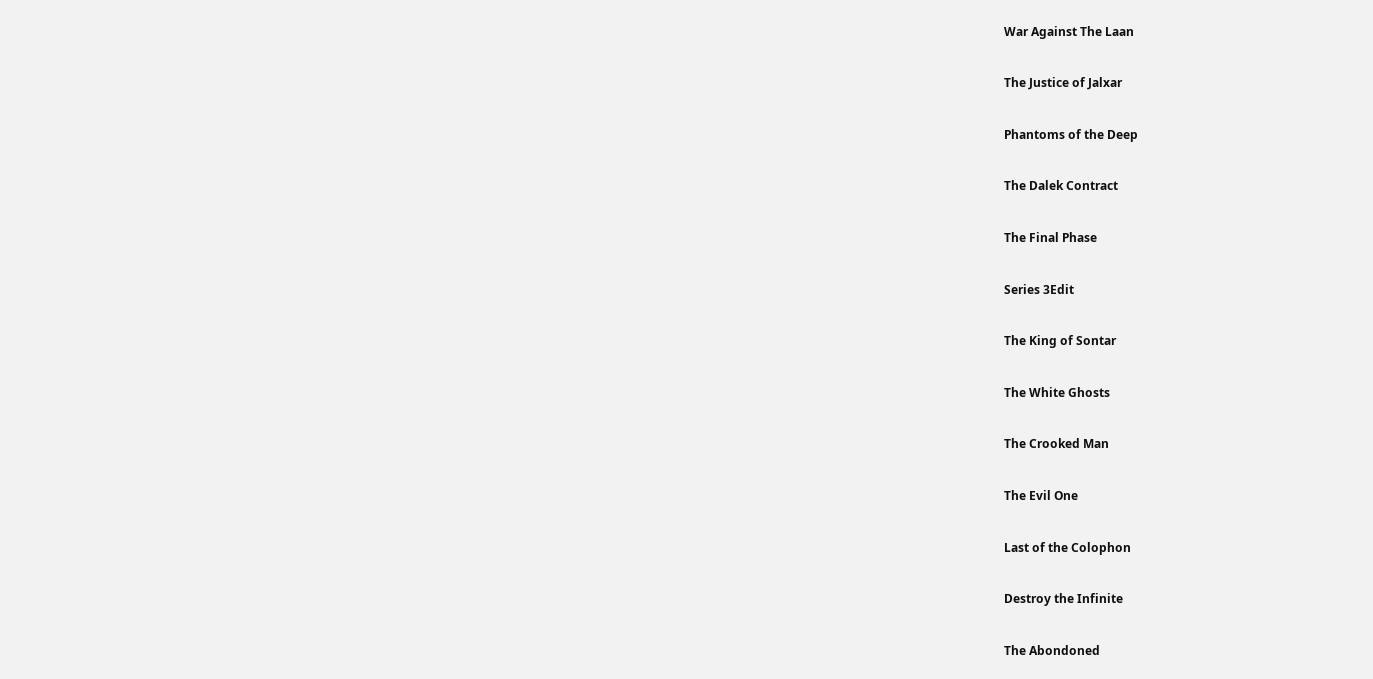War Against The Laan

The Justice of Jalxar

Phantoms of the Deep

The Dalek Contract

The Final Phase

Series 3Edit

The King of Sontar

The White Ghosts

The Crooked Man

The Evil One

Last of the Colophon

Destroy the Infinite

The Abondoned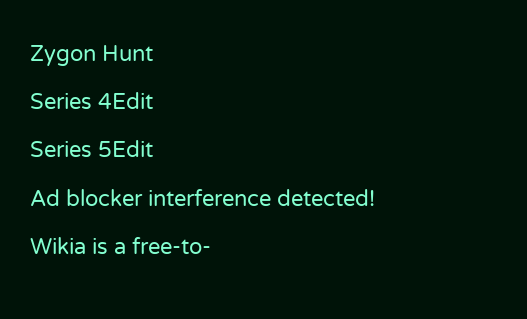Zygon Hunt

Series 4Edit

Series 5Edit

Ad blocker interference detected!

Wikia is a free-to-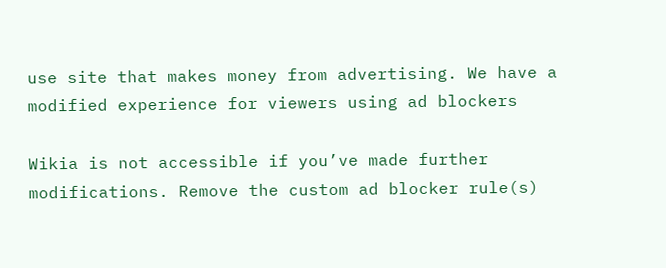use site that makes money from advertising. We have a modified experience for viewers using ad blockers

Wikia is not accessible if you’ve made further modifications. Remove the custom ad blocker rule(s)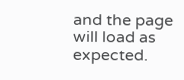and the page will load as expected.